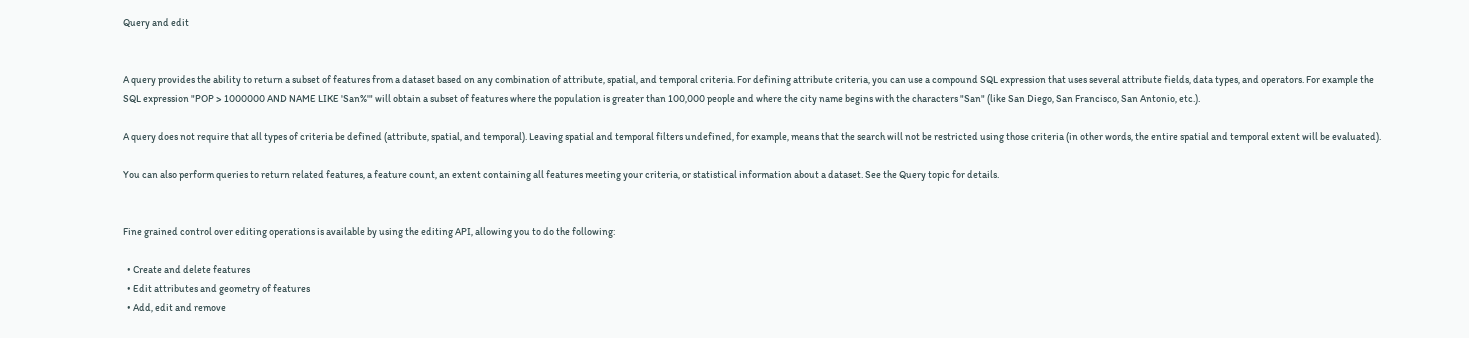Query and edit


A query provides the ability to return a subset of features from a dataset based on any combination of attribute, spatial, and temporal criteria. For defining attribute criteria, you can use a compound SQL expression that uses several attribute fields, data types, and operators. For example the SQL expression "POP > 1000000 AND NAME LIKE 'San%'" will obtain a subset of features where the population is greater than 100,000 people and where the city name begins with the characters "San" (like San Diego, San Francisco, San Antonio, etc.).

A query does not require that all types of criteria be defined (attribute, spatial, and temporal). Leaving spatial and temporal filters undefined, for example, means that the search will not be restricted using those criteria (in other words, the entire spatial and temporal extent will be evaluated).

You can also perform queries to return related features, a feature count, an extent containing all features meeting your criteria, or statistical information about a dataset. See the Query topic for details.


Fine grained control over editing operations is available by using the editing API, allowing you to do the following:

  • Create and delete features
  • Edit attributes and geometry of features
  • Add, edit and remove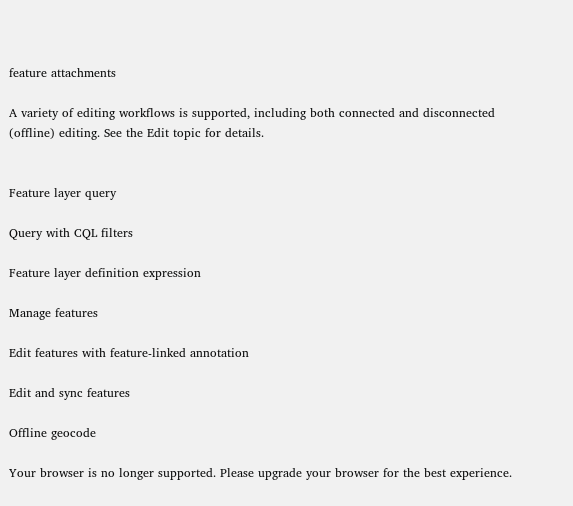feature attachments

A variety of editing workflows is supported, including both connected and disconnected (offline) editing. See the Edit topic for details.


Feature layer query

Query with CQL filters

Feature layer definition expression

Manage features

Edit features with feature-linked annotation

Edit and sync features

Offline geocode

Your browser is no longer supported. Please upgrade your browser for the best experience.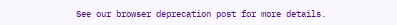See our browser deprecation post for more details.